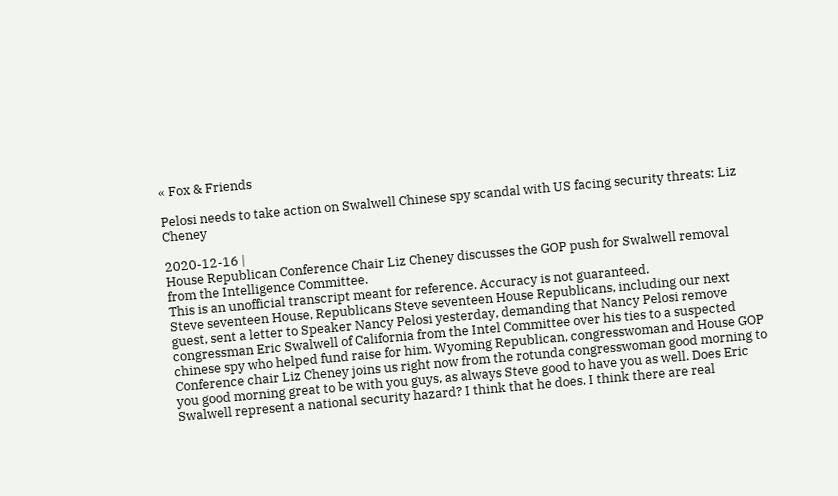« Fox & Friends

Pelosi needs to take action on Swalwell Chinese spy scandal with US facing security threats: Liz Cheney

2020-12-16 |
House Republican Conference Chair Liz Cheney discusses the GOP push for Swalwell removal from the Intelligence Committee.
This is an unofficial transcript meant for reference. Accuracy is not guaranteed.
Steve seventeen House, Republicans Steve seventeen House Republicans, including our next guest, sent a letter to Speaker Nancy Pelosi yesterday, demanding that Nancy Pelosi remove congressman Eric Swalwell of California from the Intel Committee over his ties to a suspected chinese spy who helped fund raise for him. Wyoming Republican, congresswoman and House GOP Conference chair Liz Cheney joins us right now from the rotunda congresswoman good morning to you good morning great to be with you guys, as always Steve good to have you as well. Does Eric Swalwell represent a national security hazard? I think that he does. I think there are real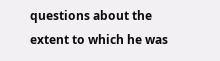questions about the extent to which he was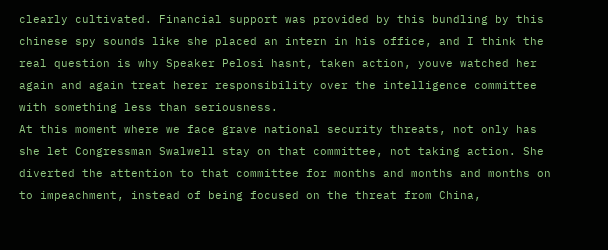clearly cultivated. Financial support was provided by this bundling by this chinese spy sounds like she placed an intern in his office, and I think the real question is why Speaker Pelosi hasnt, taken action, youve watched her again and again treat herer responsibility over the intelligence committee with something less than seriousness.
At this moment where we face grave national security threats, not only has she let Congressman Swalwell stay on that committee, not taking action. She diverted the attention to that committee for months and months and months on to impeachment, instead of being focused on the threat from China,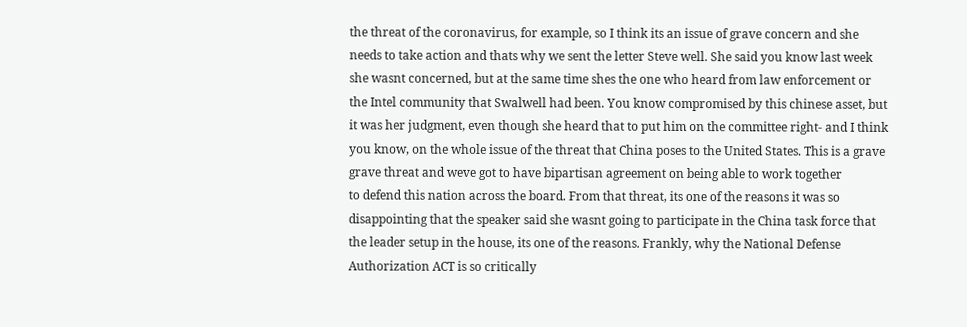the threat of the coronavirus, for example, so I think its an issue of grave concern and she needs to take action and thats why we sent the letter Steve well. She said you know last week she wasnt concerned, but at the same time shes the one who heard from law enforcement or the Intel community that Swalwell had been. You know compromised by this chinese asset, but it was her judgment, even though she heard that to put him on the committee right- and I think you know, on the whole issue of the threat that China poses to the United States. This is a grave grave threat and weve got to have bipartisan agreement on being able to work together
to defend this nation across the board. From that threat, its one of the reasons it was so disappointing that the speaker said she wasnt going to participate in the China task force that the leader setup in the house, its one of the reasons. Frankly, why the National Defense Authorization ACT is so critically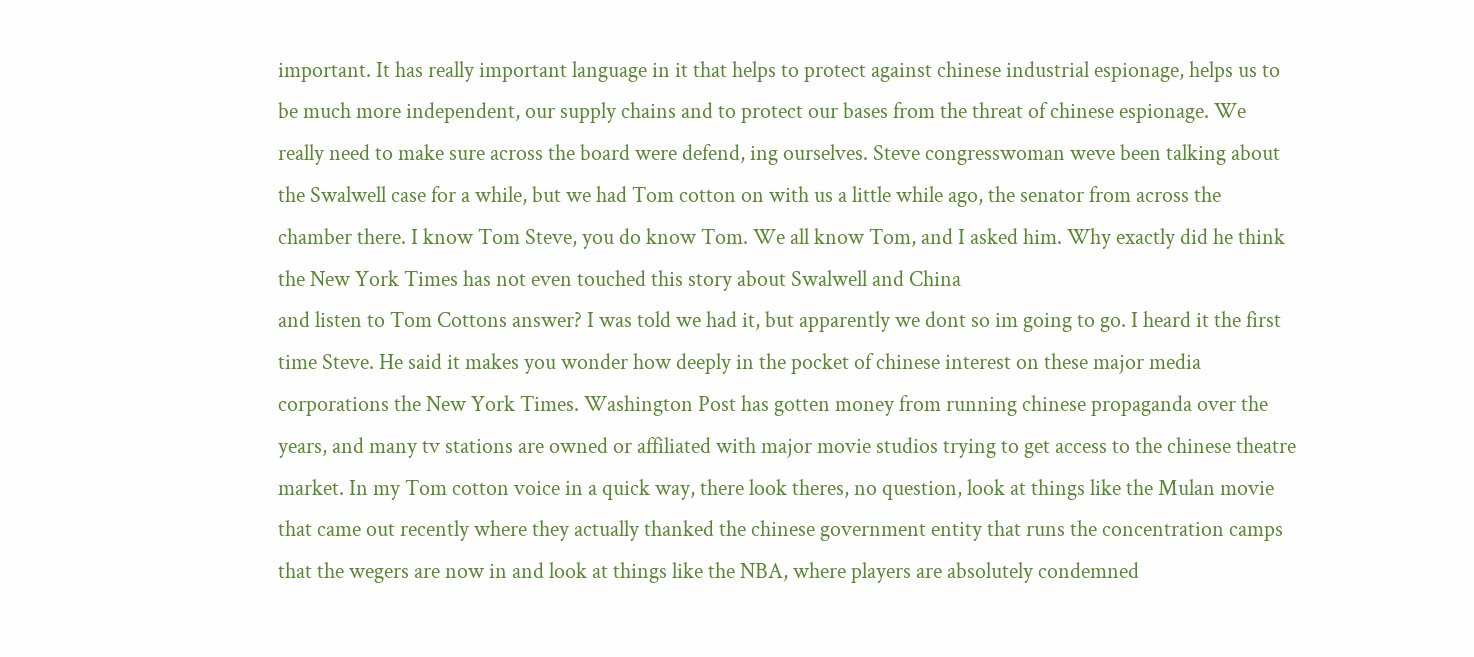important. It has really important language in it that helps to protect against chinese industrial espionage, helps us to be much more independent, our supply chains and to protect our bases from the threat of chinese espionage. We really need to make sure across the board were defend, ing ourselves. Steve congresswoman weve been talking about the Swalwell case for a while, but we had Tom cotton on with us a little while ago, the senator from across the chamber there. I know Tom Steve, you do know Tom. We all know Tom, and I asked him. Why exactly did he think the New York Times has not even touched this story about Swalwell and China
and listen to Tom Cottons answer? I was told we had it, but apparently we dont so im going to go. I heard it the first time Steve. He said it makes you wonder how deeply in the pocket of chinese interest on these major media corporations the New York Times. Washington Post has gotten money from running chinese propaganda over the years, and many tv stations are owned or affiliated with major movie studios trying to get access to the chinese theatre market. In my Tom cotton voice in a quick way, there look theres, no question, look at things like the Mulan movie that came out recently where they actually thanked the chinese government entity that runs the concentration camps that the wegers are now in and look at things like the NBA, where players are absolutely condemned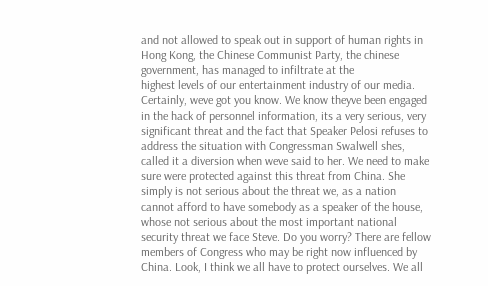and not allowed to speak out in support of human rights in Hong Kong, the Chinese Communist Party, the chinese government, has managed to infiltrate at the
highest levels of our entertainment industry of our media. Certainly, weve got you know. We know theyve been engaged in the hack of personnel information, its a very serious, very significant threat and the fact that Speaker Pelosi refuses to address the situation with Congressman Swalwell shes, called it a diversion when weve said to her. We need to make sure were protected against this threat from China. She simply is not serious about the threat we, as a nation cannot afford to have somebody as a speaker of the house, whose not serious about the most important national security threat we face Steve. Do you worry? There are fellow members of Congress who may be right now influenced by China. Look, I think we all have to protect ourselves. We all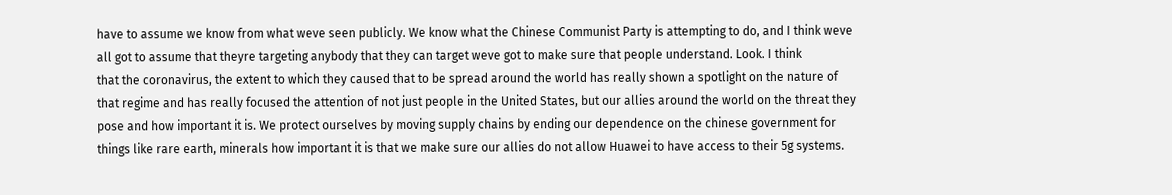have to assume we know from what weve seen publicly. We know what the Chinese Communist Party is attempting to do, and I think weve all got to assume that theyre targeting anybody that they can target weve got to make sure that people understand. Look. I think
that the coronavirus, the extent to which they caused that to be spread around the world has really shown a spotlight on the nature of that regime and has really focused the attention of not just people in the United States, but our allies around the world on the threat they pose and how important it is. We protect ourselves by moving supply chains by ending our dependence on the chinese government for things like rare earth, minerals how important it is that we make sure our allies do not allow Huawei to have access to their 5g systems.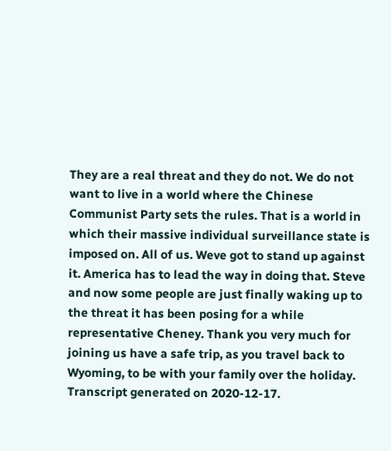They are a real threat and they do not. We do not want to live in a world where the Chinese Communist Party sets the rules. That is a world in which their massive individual surveillance state is imposed on. All of us. Weve got to stand up against it. America has to lead the way in doing that. Steve and now some people are just finally waking up to the threat it has been posing for a while representative Cheney. Thank you very much for joining us have a safe trip, as you travel back to Wyoming, to be with your family over the holiday.
Transcript generated on 2020-12-17.